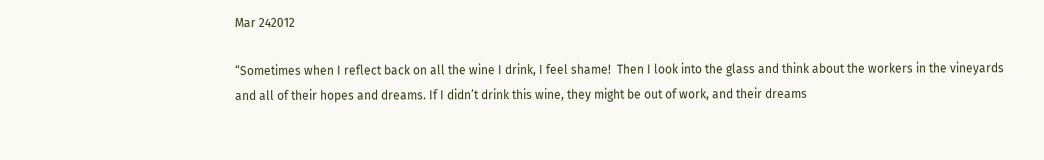Mar 242012

“Sometimes when I reflect back on all the wine I drink, I feel shame!  Then I look into the glass and think about the workers in the vineyards and all of their hopes and dreams. If I didn’t drink this wine, they might be out of work, and their dreams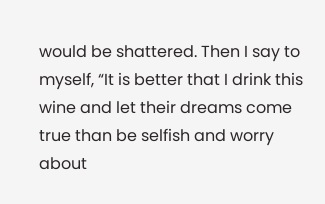would be shattered. Then I say to myself, “It is better that I drink this wine and let their dreams come true than be selfish and worry about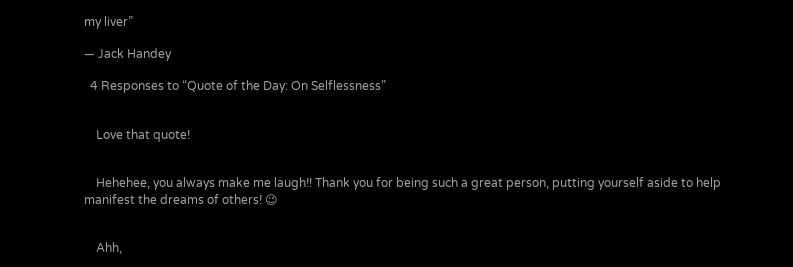my liver”

― Jack Handey

  4 Responses to “Quote of the Day: On Selflessness”


    Love that quote!


    Hehehee, you always make me laugh!! Thank you for being such a great person, putting yourself aside to help manifest the dreams of others! 😉


    Ahh,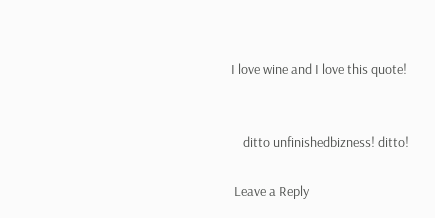I love wine and I love this quote!


    ditto unfinishedbizness! ditto!

 Leave a Reply